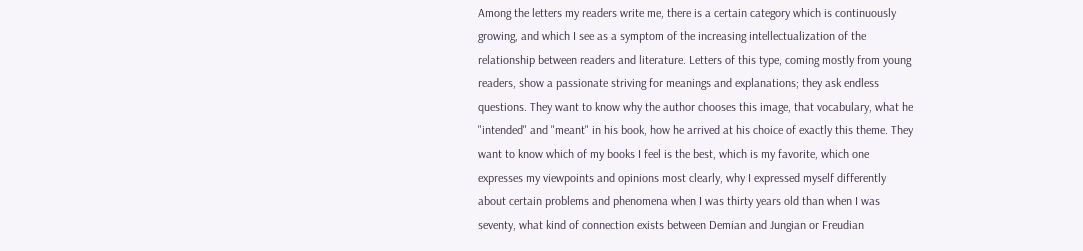Among the letters my readers write me, there is a certain category which is continuously growing, and which I see as a symptom of the increasing intellectualization of the relationship between readers and literature. Letters of this type, coming mostly from young readers, show a passionate striving for meanings and explanations; they ask endless questions. They want to know why the author chooses this image, that vocabulary, what he "intended" and "meant" in his book, how he arrived at his choice of exactly this theme. They want to know which of my books I feel is the best, which is my favorite, which one expresses my viewpoints and opinions most clearly, why I expressed myself differently about certain problems and phenomena when I was thirty years old than when I was seventy, what kind of connection exists between Demian and Jungian or Freudian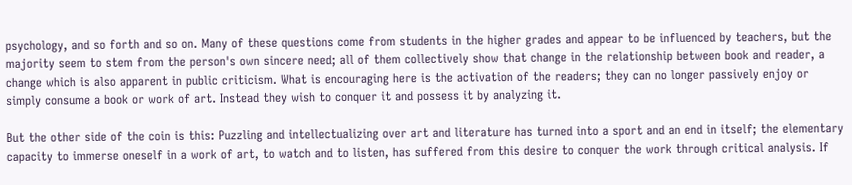psychology, and so forth and so on. Many of these questions come from students in the higher grades and appear to be influenced by teachers, but the majority seem to stem from the person's own sincere need; all of them collectively show that change in the relationship between book and reader, a change which is also apparent in public criticism. What is encouraging here is the activation of the readers; they can no longer passively enjoy or simply consume a book or work of art. Instead they wish to conquer it and possess it by analyzing it.

But the other side of the coin is this: Puzzling and intellectualizing over art and literature has turned into a sport and an end in itself; the elementary capacity to immerse oneself in a work of art, to watch and to listen, has suffered from this desire to conquer the work through critical analysis. If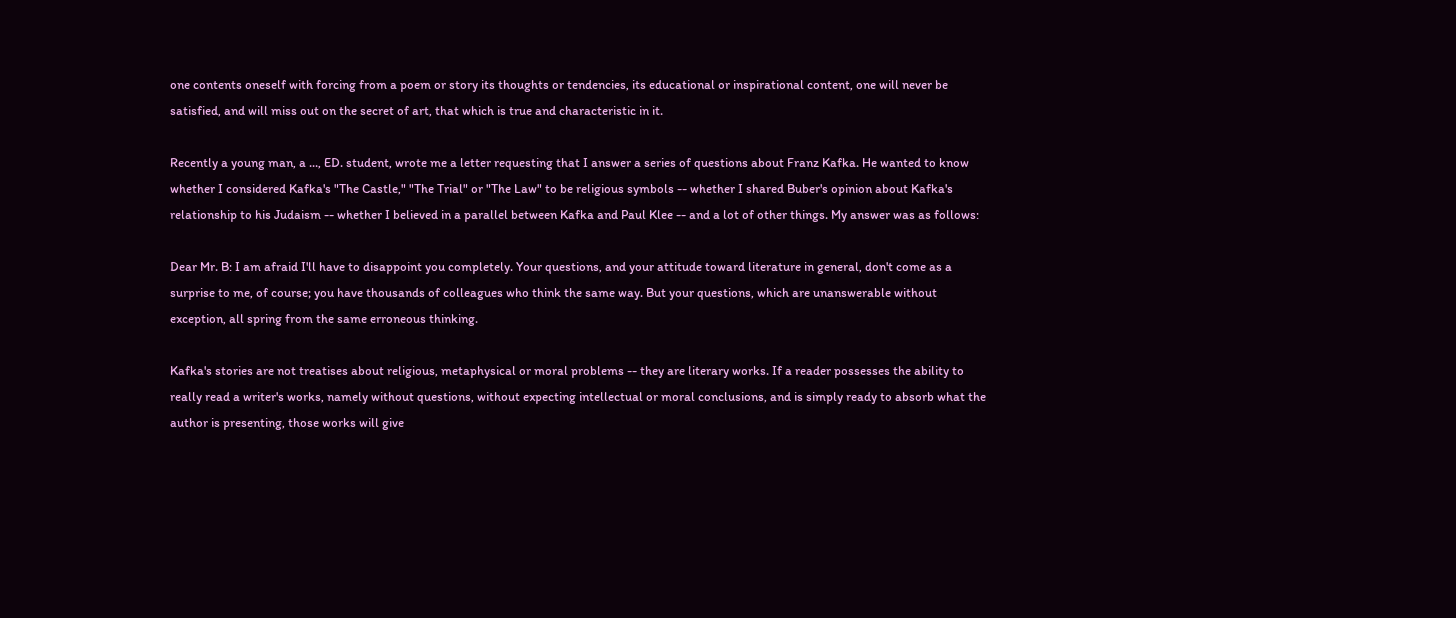one contents oneself with forcing from a poem or story its thoughts or tendencies, its educational or inspirational content, one will never be satisfied, and will miss out on the secret of art, that which is true and characteristic in it.

Recently a young man, a ..., ED. student, wrote me a letter requesting that I answer a series of questions about Franz Kafka. He wanted to know whether I considered Kafka's "The Castle," "The Trial" or "The Law" to be religious symbols -- whether I shared Buber's opinion about Kafka's relationship to his Judaism -- whether I believed in a parallel between Kafka and Paul Klee -- and a lot of other things. My answer was as follows:

Dear Mr. B: I am afraid I'll have to disappoint you completely. Your questions, and your attitude toward literature in general, don't come as a surprise to me, of course; you have thousands of colleagues who think the same way. But your questions, which are unanswerable without exception, all spring from the same erroneous thinking.

Kafka's stories are not treatises about religious, metaphysical or moral problems -- they are literary works. If a reader possesses the ability to really read a writer's works, namely without questions, without expecting intellectual or moral conclusions, and is simply ready to absorb what the author is presenting, those works will give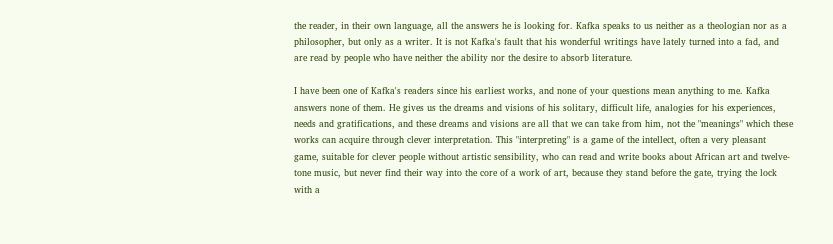the reader, in their own language, all the answers he is looking for. Kafka speaks to us neither as a theologian nor as a philosopher, but only as a writer. It is not Kafka's fault that his wonderful writings have lately turned into a fad, and are read by people who have neither the ability nor the desire to absorb literature.

I have been one of Kafka's readers since his earliest works, and none of your questions mean anything to me. Kafka answers none of them. He gives us the dreams and visions of his solitary, difficult life, analogies for his experiences, needs and gratifications, and these dreams and visions are all that we can take from him, not the "meanings" which these works can acquire through clever interpretation. This "interpreting" is a game of the intellect, often a very pleasant game, suitable for clever people without artistic sensibility, who can read and write books about African art and twelve-tone music, but never find their way into the core of a work of art, because they stand before the gate, trying the lock with a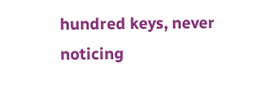hundred keys, never noticing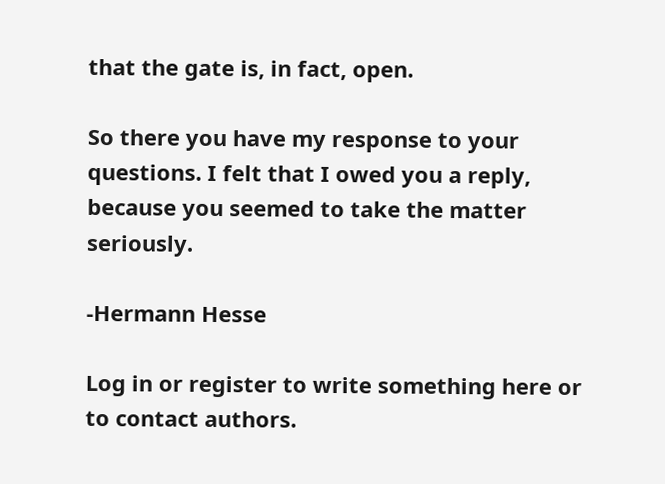that the gate is, in fact, open.

So there you have my response to your questions. I felt that I owed you a reply, because you seemed to take the matter seriously.

-Hermann Hesse

Log in or register to write something here or to contact authors.